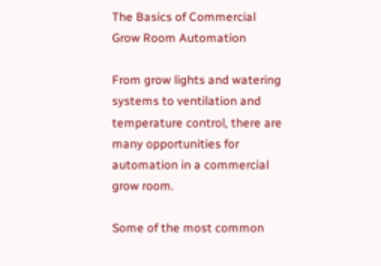The Basics of Commercial Grow Room Automation

From grow lights and watering systems to ventilation and temperature control, there are many opportunities for automation in a commercial grow room.

Some of the most common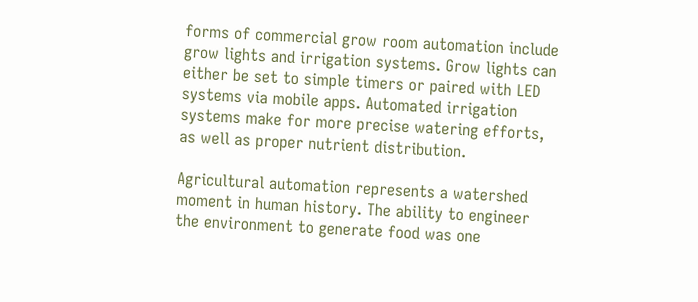forms of commercial grow room automation include grow lights and irrigation systems. Grow lights can either be set to simple timers or paired with LED systems via mobile apps. Automated irrigation systems make for more precise watering efforts, as well as proper nutrient distribution.

Agricultural automation represents a watershed moment in human history. The ability to engineer the environment to generate food was one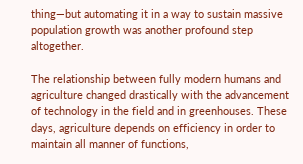thing—but automating it in a way to sustain massive population growth was another profound step altogether.

The relationship between fully modern humans and agriculture changed drastically with the advancement of technology in the field and in greenhouses. These days, agriculture depends on efficiency in order to maintain all manner of functions,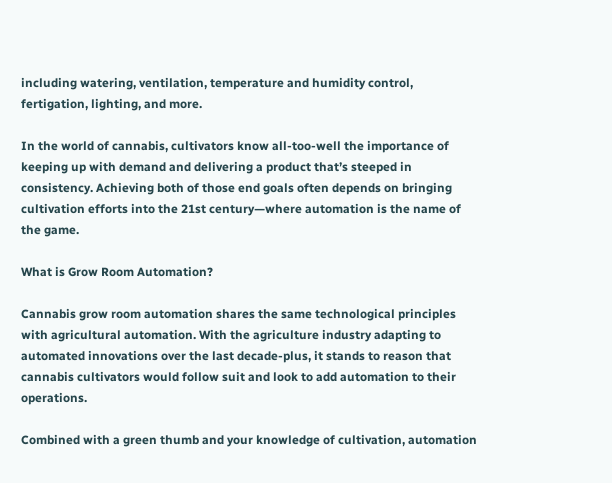including watering, ventilation, temperature and humidity control, fertigation, lighting, and more.

In the world of cannabis, cultivators know all-too-well the importance of keeping up with demand and delivering a product that’s steeped in consistency. Achieving both of those end goals often depends on bringing cultivation efforts into the 21st century—where automation is the name of the game.

What is Grow Room Automation?

Cannabis grow room automation shares the same technological principles with agricultural automation. With the agriculture industry adapting to automated innovations over the last decade-plus, it stands to reason that cannabis cultivators would follow suit and look to add automation to their operations.

Combined with a green thumb and your knowledge of cultivation, automation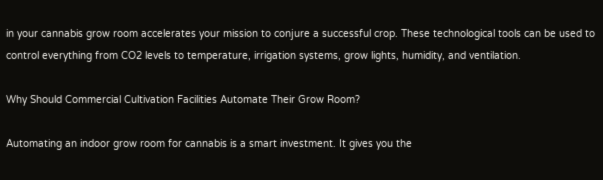in your cannabis grow room accelerates your mission to conjure a successful crop. These technological tools can be used to control everything from CO2 levels to temperature, irrigation systems, grow lights, humidity, and ventilation.

Why Should Commercial Cultivation Facilities Automate Their Grow Room?

Automating an indoor grow room for cannabis is a smart investment. It gives you the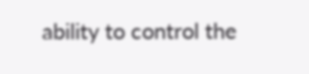ability to control the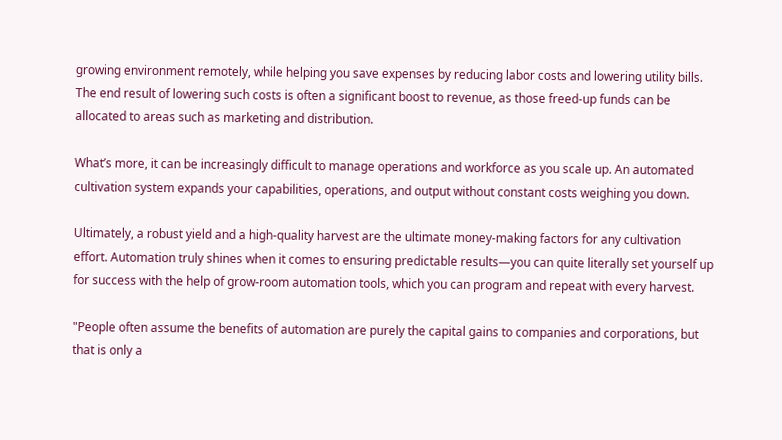growing environment remotely, while helping you save expenses by reducing labor costs and lowering utility bills. The end result of lowering such costs is often a significant boost to revenue, as those freed-up funds can be allocated to areas such as marketing and distribution.

What’s more, it can be increasingly difficult to manage operations and workforce as you scale up. An automated cultivation system expands your capabilities, operations, and output without constant costs weighing you down.

Ultimately, a robust yield and a high-quality harvest are the ultimate money-making factors for any cultivation effort. Automation truly shines when it comes to ensuring predictable results—you can quite literally set yourself up for success with the help of grow-room automation tools, which you can program and repeat with every harvest.

"People often assume the benefits of automation are purely the capital gains to companies and corporations, but that is only a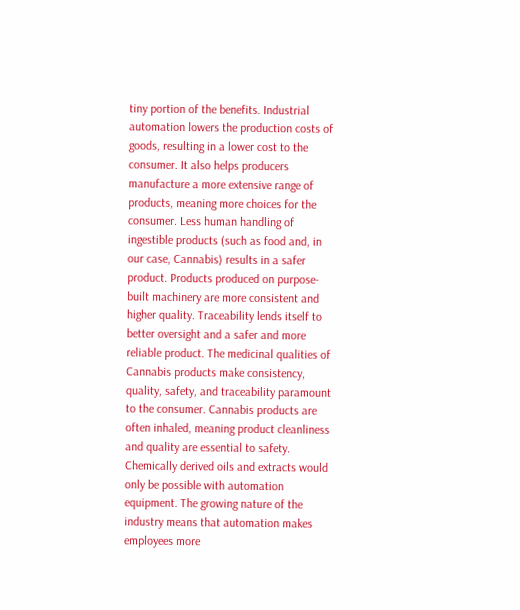tiny portion of the benefits. Industrial automation lowers the production costs of goods, resulting in a lower cost to the consumer. It also helps producers manufacture a more extensive range of products, meaning more choices for the consumer. Less human handling of ingestible products (such as food and, in our case, Cannabis) results in a safer product. Products produced on purpose-built machinery are more consistent and higher quality. Traceability lends itself to better oversight and a safer and more reliable product. The medicinal qualities of Cannabis products make consistency, quality, safety, and traceability paramount to the consumer. Cannabis products are often inhaled, meaning product cleanliness and quality are essential to safety. Chemically derived oils and extracts would only be possible with automation equipment. The growing nature of the industry means that automation makes employees more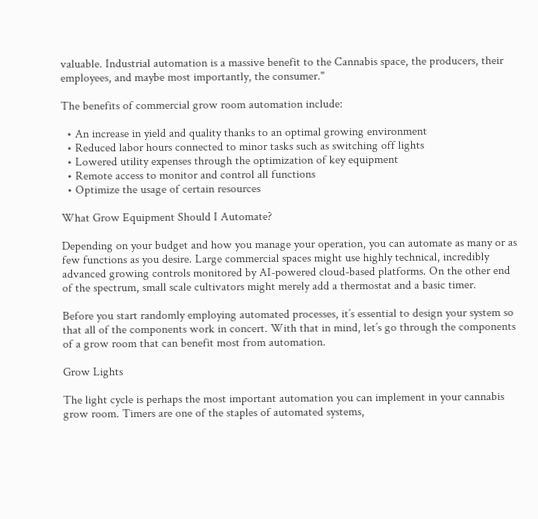valuable. Industrial automation is a massive benefit to the Cannabis space, the producers, their employees, and maybe most importantly, the consumer."

The benefits of commercial grow room automation include:

  • An increase in yield and quality thanks to an optimal growing environment
  • Reduced labor hours connected to minor tasks such as switching off lights
  • Lowered utility expenses through the optimization of key equipment
  • Remote access to monitor and control all functions
  • Optimize the usage of certain resources

What Grow Equipment Should I Automate?

Depending on your budget and how you manage your operation, you can automate as many or as few functions as you desire. Large commercial spaces might use highly technical, incredibly advanced growing controls monitored by AI-powered cloud-based platforms. On the other end of the spectrum, small scale cultivators might merely add a thermostat and a basic timer.

Before you start randomly employing automated processes, it’s essential to design your system so that all of the components work in concert. With that in mind, let’s go through the components of a grow room that can benefit most from automation.

Grow Lights

The light cycle is perhaps the most important automation you can implement in your cannabis grow room. Timers are one of the staples of automated systems,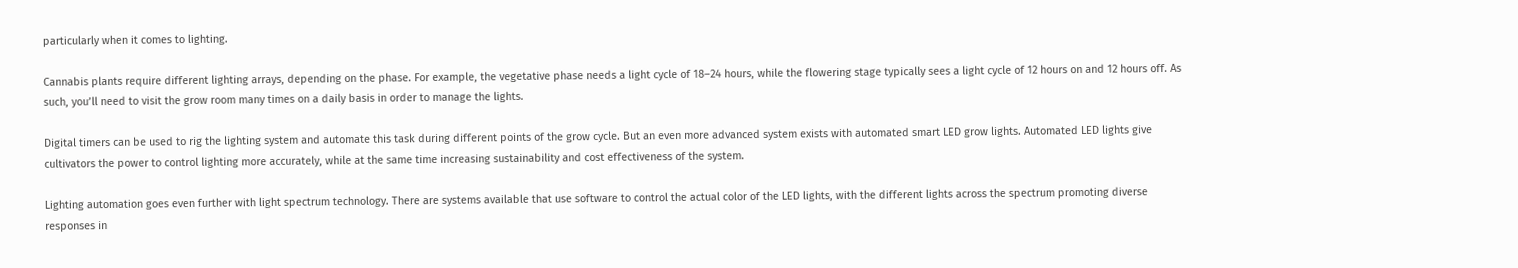particularly when it comes to lighting.

Cannabis plants require different lighting arrays, depending on the phase. For example, the vegetative phase needs a light cycle of 18–24 hours, while the flowering stage typically sees a light cycle of 12 hours on and 12 hours off. As such, you’ll need to visit the grow room many times on a daily basis in order to manage the lights.

Digital timers can be used to rig the lighting system and automate this task during different points of the grow cycle. But an even more advanced system exists with automated smart LED grow lights. Automated LED lights give cultivators the power to control lighting more accurately, while at the same time increasing sustainability and cost effectiveness of the system.

Lighting automation goes even further with light spectrum technology. There are systems available that use software to control the actual color of the LED lights, with the different lights across the spectrum promoting diverse responses in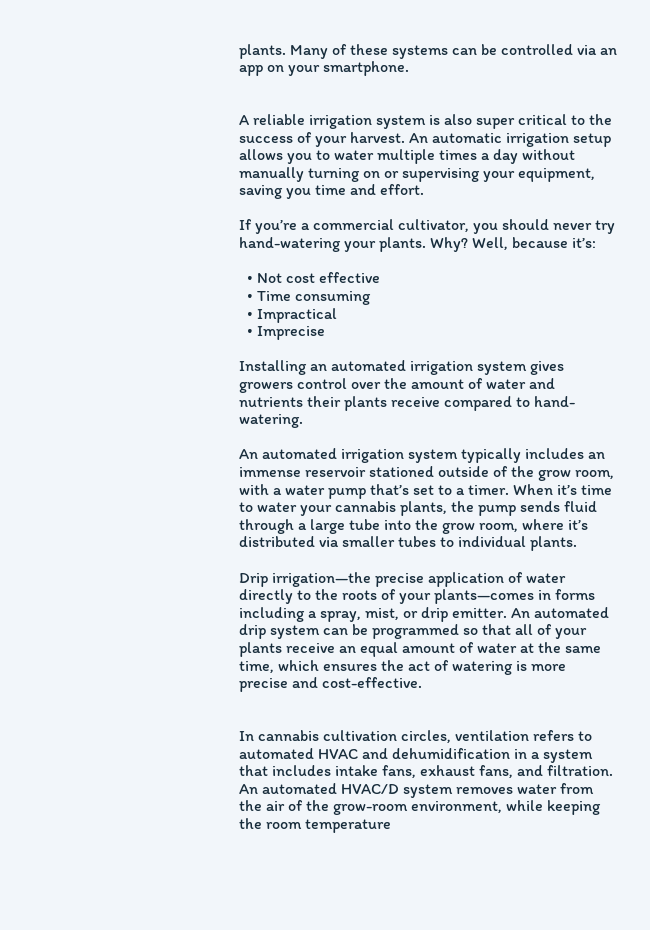plants. Many of these systems can be controlled via an app on your smartphone.


A reliable irrigation system is also super critical to the success of your harvest. An automatic irrigation setup allows you to water multiple times a day without manually turning on or supervising your equipment, saving you time and effort.

If you’re a commercial cultivator, you should never try hand-watering your plants. Why? Well, because it’s:

  • Not cost effective
  • Time consuming
  • Impractical
  • Imprecise

Installing an automated irrigation system gives growers control over the amount of water and nutrients their plants receive compared to hand-watering.

An automated irrigation system typically includes an immense reservoir stationed outside of the grow room, with a water pump that’s set to a timer. When it’s time to water your cannabis plants, the pump sends fluid through a large tube into the grow room, where it’s distributed via smaller tubes to individual plants.

Drip irrigation—the precise application of water directly to the roots of your plants—comes in forms including a spray, mist, or drip emitter. An automated drip system can be programmed so that all of your plants receive an equal amount of water at the same time, which ensures the act of watering is more precise and cost-effective.


In cannabis cultivation circles, ventilation refers to automated HVAC and dehumidification in a system that includes intake fans, exhaust fans, and filtration. An automated HVAC/D system removes water from the air of the grow-room environment, while keeping the room temperature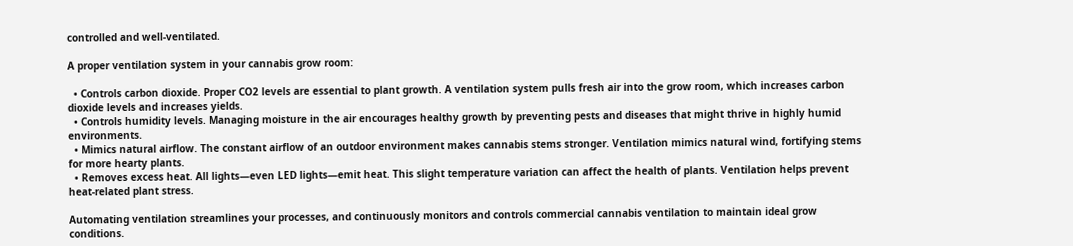controlled and well-ventilated.

A proper ventilation system in your cannabis grow room:

  • Controls carbon dioxide. Proper CO2 levels are essential to plant growth. A ventilation system pulls fresh air into the grow room, which increases carbon dioxide levels and increases yields.
  • Controls humidity levels. Managing moisture in the air encourages healthy growth by preventing pests and diseases that might thrive in highly humid environments.
  • Mimics natural airflow. The constant airflow of an outdoor environment makes cannabis stems stronger. Ventilation mimics natural wind, fortifying stems for more hearty plants.
  • Removes excess heat. All lights—even LED lights—emit heat. This slight temperature variation can affect the health of plants. Ventilation helps prevent heat-related plant stress.

Automating ventilation streamlines your processes, and continuously monitors and controls commercial cannabis ventilation to maintain ideal grow conditions.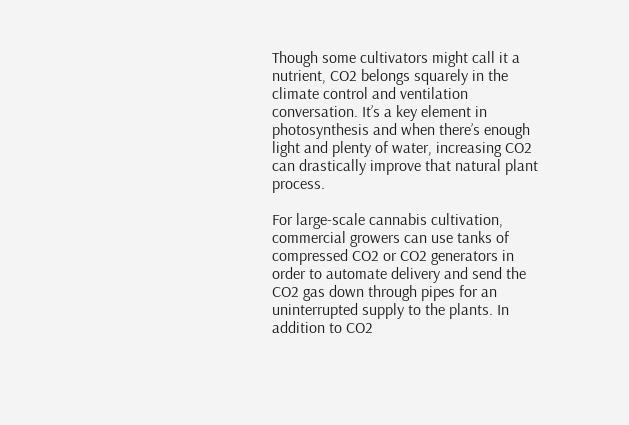Though some cultivators might call it a nutrient, CO2 belongs squarely in the climate control and ventilation conversation. It’s a key element in photosynthesis and when there’s enough light and plenty of water, increasing CO2 can drastically improve that natural plant process.

For large-scale cannabis cultivation, commercial growers can use tanks of compressed CO2 or CO2 generators in order to automate delivery and send the CO2 gas down through pipes for an uninterrupted supply to the plants. In addition to CO2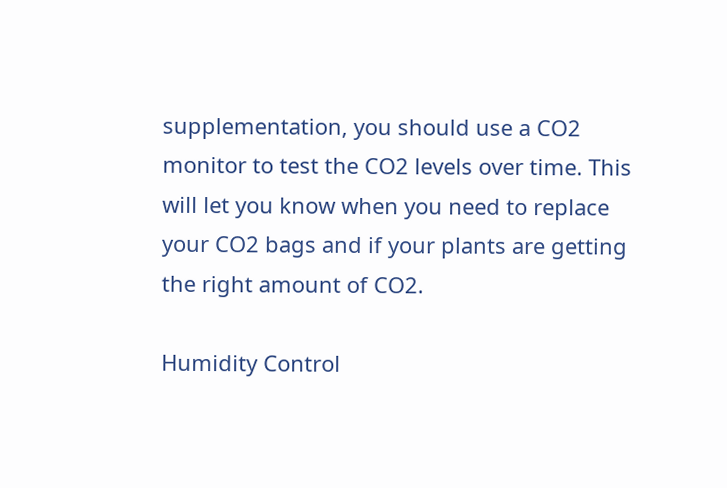supplementation, you should use a CO2 monitor to test the CO2 levels over time. This will let you know when you need to replace your CO2 bags and if your plants are getting the right amount of CO2.

Humidity Control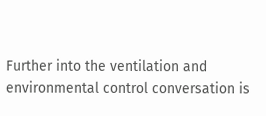Further into the ventilation and environmental control conversation is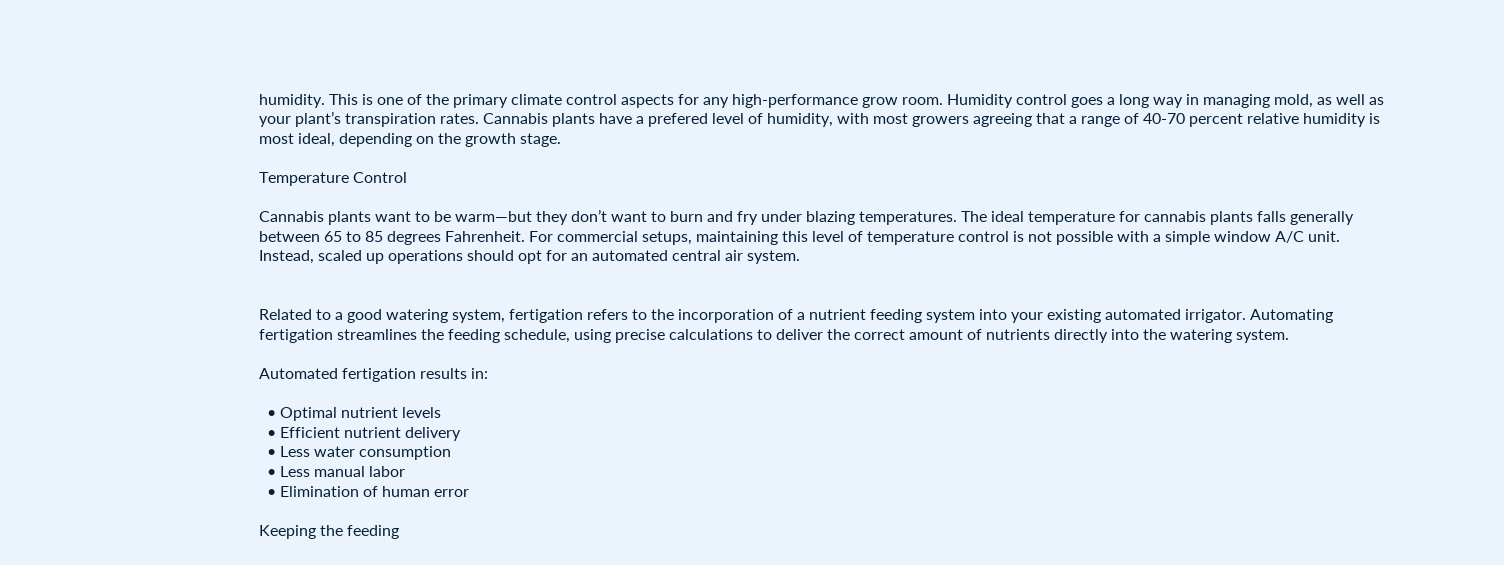humidity. This is one of the primary climate control aspects for any high-performance grow room. Humidity control goes a long way in managing mold, as well as your plant’s transpiration rates. Cannabis plants have a prefered level of humidity, with most growers agreeing that a range of 40-70 percent relative humidity is most ideal, depending on the growth stage.

Temperature Control

Cannabis plants want to be warm—but they don’t want to burn and fry under blazing temperatures. The ideal temperature for cannabis plants falls generally between 65 to 85 degrees Fahrenheit. For commercial setups, maintaining this level of temperature control is not possible with a simple window A/C unit. Instead, scaled up operations should opt for an automated central air system.


Related to a good watering system, fertigation refers to the incorporation of a nutrient feeding system into your existing automated irrigator. Automating fertigation streamlines the feeding schedule, using precise calculations to deliver the correct amount of nutrients directly into the watering system.

Automated fertigation results in:

  • Optimal nutrient levels
  • Efficient nutrient delivery
  • Less water consumption
  • Less manual labor
  • Elimination of human error

Keeping the feeding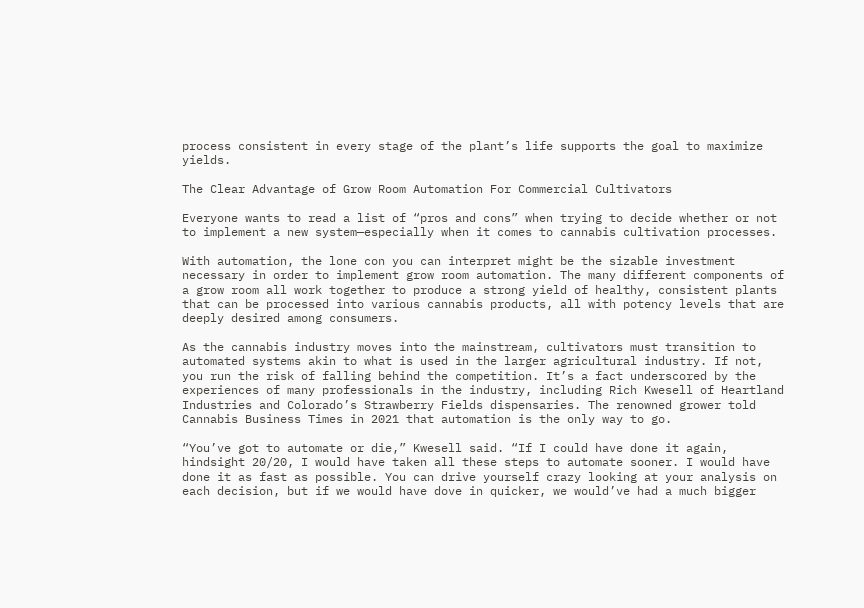process consistent in every stage of the plant’s life supports the goal to maximize yields.

The Clear Advantage of Grow Room Automation For Commercial Cultivators

Everyone wants to read a list of “pros and cons” when trying to decide whether or not to implement a new system—especially when it comes to cannabis cultivation processes.

With automation, the lone con you can interpret might be the sizable investment necessary in order to implement grow room automation. The many different components of a grow room all work together to produce a strong yield of healthy, consistent plants that can be processed into various cannabis products, all with potency levels that are deeply desired among consumers.

As the cannabis industry moves into the mainstream, cultivators must transition to automated systems akin to what is used in the larger agricultural industry. If not, you run the risk of falling behind the competition. It’s a fact underscored by the experiences of many professionals in the industry, including Rich Kwesell of Heartland Industries and Colorado’s Strawberry Fields dispensaries. The renowned grower told Cannabis Business Times in 2021 that automation is the only way to go.

“You’ve got to automate or die,” Kwesell said. “If I could have done it again, hindsight 20/20, I would have taken all these steps to automate sooner. I would have done it as fast as possible. You can drive yourself crazy looking at your analysis on each decision, but if we would have dove in quicker, we would’ve had a much bigger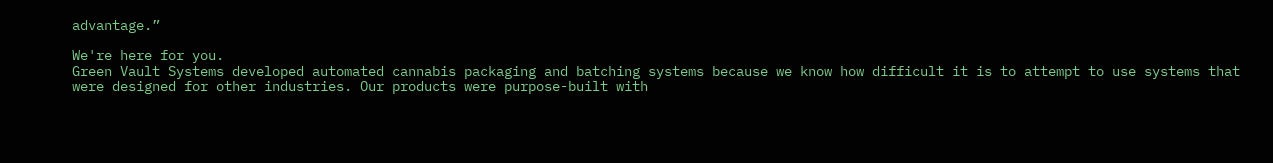advantage.”

We're here for you.
Green Vault Systems developed automated cannabis packaging and batching systems because we know how difficult it is to attempt to use systems that were designed for other industries. Our products were purpose-built with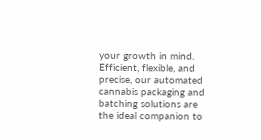your growth in mind. Efficient, flexible, and precise, our automated cannabis packaging and batching solutions are the ideal companion to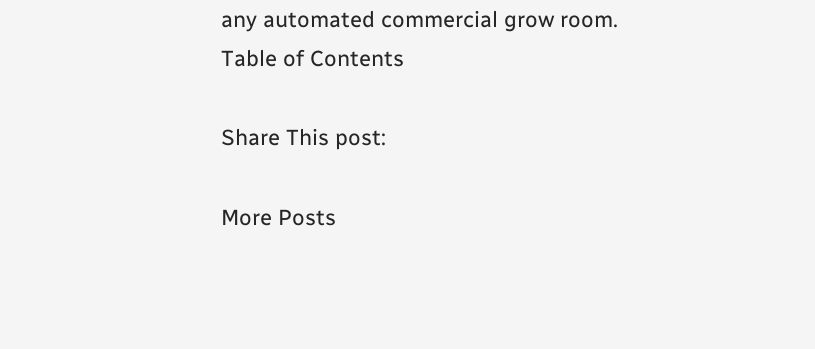any automated commercial grow room.
Table of Contents

Share This post:

More Posts